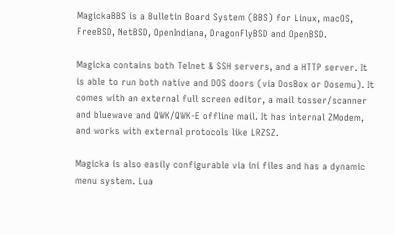MagickaBBS is a Bulletin Board System (BBS) for Linux, macOS, FreeBSD, NetBSD, OpenIndiana, DragonFlyBSD and OpenBSD.

Magicka contains both Telnet & SSH servers, and a HTTP server. It is able to run both native and DOS doors (via DosBox or Dosemu). It comes with an external full screen editor, a mail tosser/scanner and bluewave and QWK/QWK-E offline mail. It has internal ZModem, and works with external protocols like LRZSZ.

Magicka is also easily configurable via ini files and has a dynamic menu system. Lua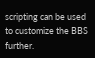scripting can be used to customize the BBS further.